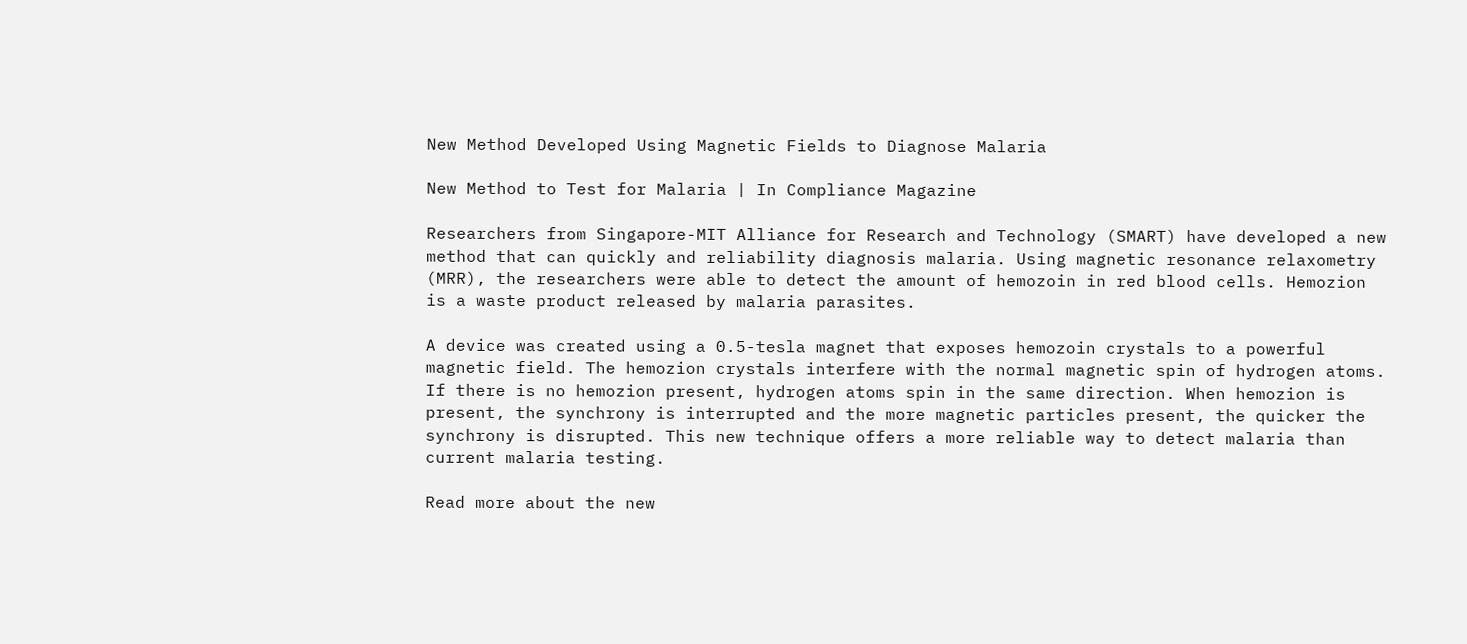New Method Developed Using Magnetic Fields to Diagnose Malaria

New Method to Test for Malaria | In Compliance Magazine

Researchers from Singapore-MIT Alliance for Research and Technology (SMART) have developed a new method that can quickly and reliability diagnosis malaria. Using magnetic resonance relaxometry (MRR), the researchers were able to detect the amount of hemozoin in red blood cells. Hemozion is a waste product released by malaria parasites.

A device was created using a 0.5-tesla magnet that exposes hemozoin crystals to a powerful magnetic field. The hemozion crystals interfere with the normal magnetic spin of hydrogen atoms. If there is no hemozion present, hydrogen atoms spin in the same direction. When hemozion is present, the synchrony is interrupted and the more magnetic particles present, the quicker the synchrony is disrupted. This new technique offers a more reliable way to detect malaria than current malaria testing.

Read more about the new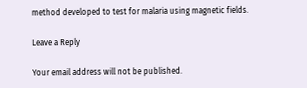method developed to test for malaria using magnetic fields.

Leave a Reply

Your email address will not be published.